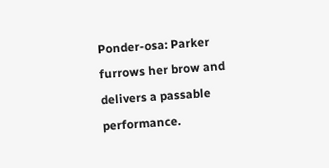Ponder-osa: Parker furrows her brow and delivers a passable performance.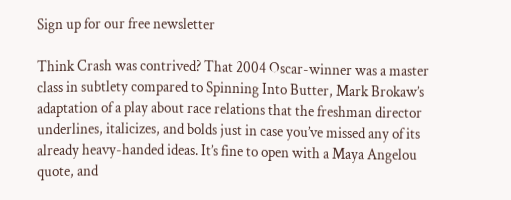Sign up for our free newsletter

Think Crash was contrived? That 2004 Oscar-winner was a master class in subtlety compared to Spinning Into Butter, Mark Brokaw’s adaptation of a play about race relations that the freshman director underlines, italicizes, and bolds just in case you’ve missed any of its already heavy-handed ideas. It’s fine to open with a Maya Angelou quote, and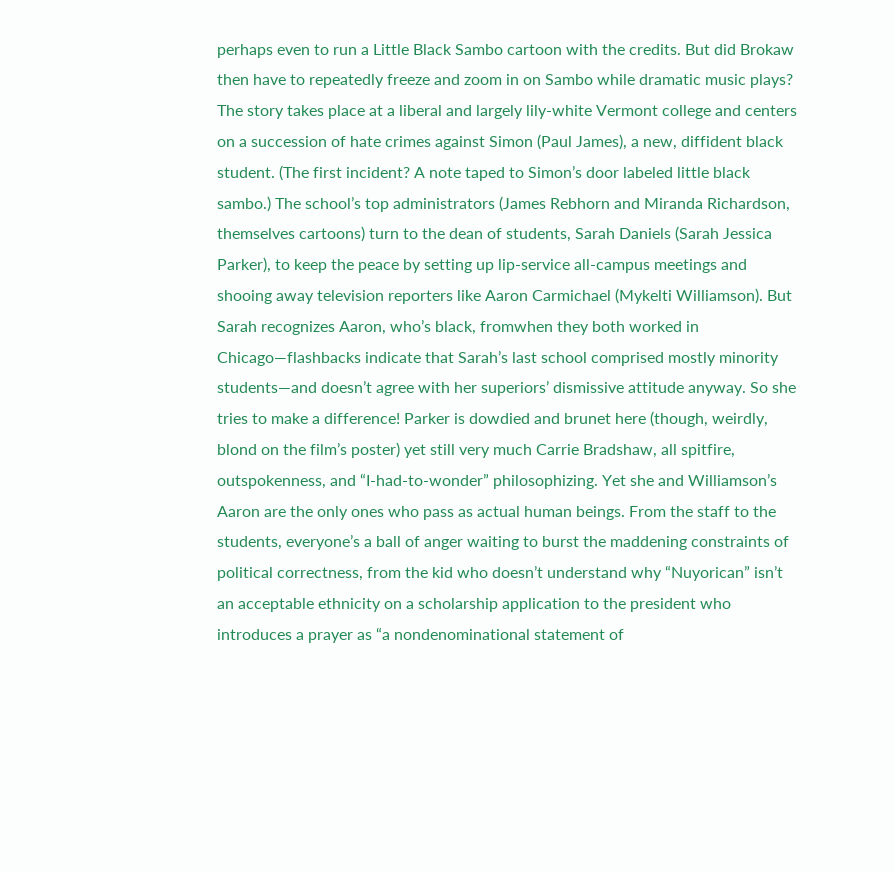perhaps even to run a Little Black Sambo cartoon with the credits. But did Brokaw then have to repeatedly freeze and zoom in on Sambo while dramatic music plays? The story takes place at a liberal and largely lily-white Vermont college and centers on a succession of hate crimes against Simon (Paul James), a new, diffident black student. (The first incident? A note taped to Simon’s door labeled little black sambo.) The school’s top administrators (James Rebhorn and Miranda Richardson, themselves cartoons) turn to the dean of students, Sarah Daniels (Sarah Jessica Parker), to keep the peace by setting up lip-service all-campus meetings and shooing away television reporters like Aaron Carmichael (Mykelti Williamson). But Sarah recognizes Aaron, who’s black, fromwhen they both worked in Chicago—flashbacks indicate that Sarah’s last school comprised mostly minority students—and doesn’t agree with her superiors’ dismissive attitude anyway. So she tries to make a difference! Parker is dowdied and brunet here (though, weirdly, blond on the film’s poster) yet still very much Carrie Bradshaw, all spitfire, outspokenness, and “I-had-to-wonder” philosophizing. Yet she and Williamson’s Aaron are the only ones who pass as actual human beings. From the staff to the students, everyone’s a ball of anger waiting to burst the maddening constraints of political correctness, from the kid who doesn’t understand why “Nuyorican” isn’t an acceptable ethnicity on a scholarship application to the president who introduces a prayer as “a nondenominational statement of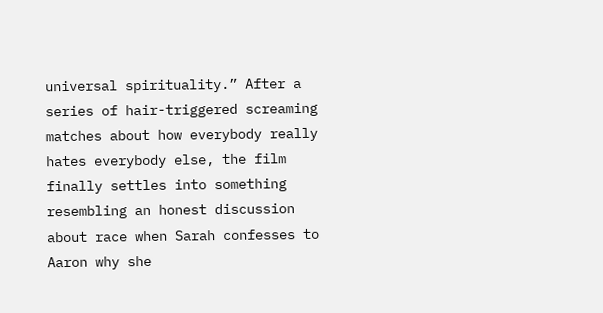universal spirituality.” After a series of hair-triggered screaming matches about how everybody really hates everybody else, the film finally settles into something resembling an honest discussion about race when Sarah confesses to Aaron why she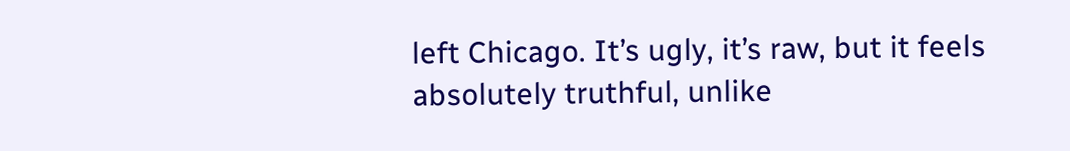left Chicago. It’s ugly, it’s raw, but it feels absolutely truthful, unlike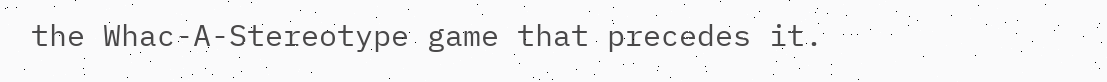the Whac-A-Stereotype game that precedes it.